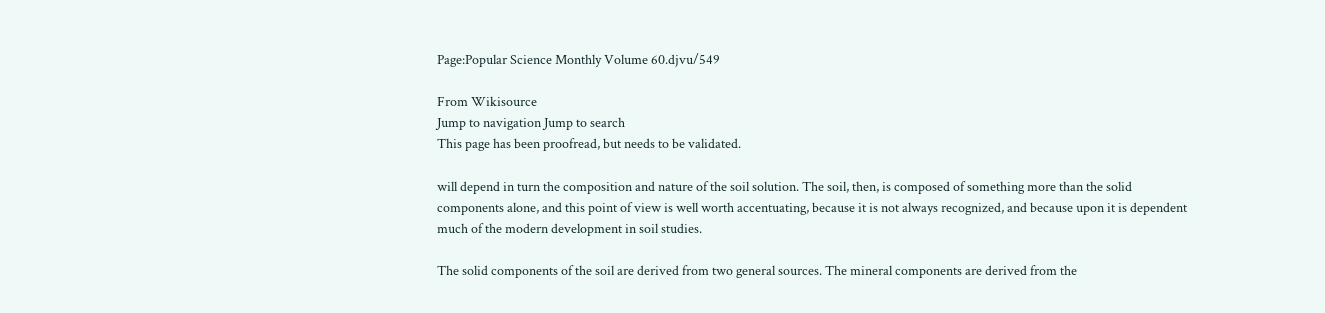Page:Popular Science Monthly Volume 60.djvu/549

From Wikisource
Jump to navigation Jump to search
This page has been proofread, but needs to be validated.

will depend in turn the composition and nature of the soil solution. The soil, then, is composed of something more than the solid components alone, and this point of view is well worth accentuating, because it is not always recognized, and because upon it is dependent much of the modern development in soil studies.

The solid components of the soil are derived from two general sources. The mineral components are derived from the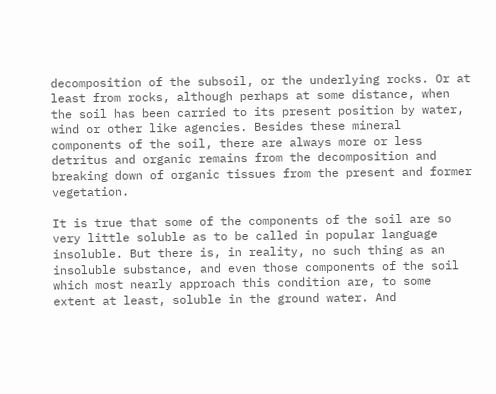decomposition of the subsoil, or the underlying rocks. Or at least from rocks, although perhaps at some distance, when the soil has been carried to its present position by water, wind or other like agencies. Besides these mineral components of the soil, there are always more or less detritus and organic remains from the decomposition and breaking down of organic tissues from the present and former vegetation.

It is true that some of the components of the soil are so very little soluble as to be called in popular language insoluble. But there is, in reality, no such thing as an insoluble substance, and even those components of the soil which most nearly approach this condition are, to some extent at least, soluble in the ground water. And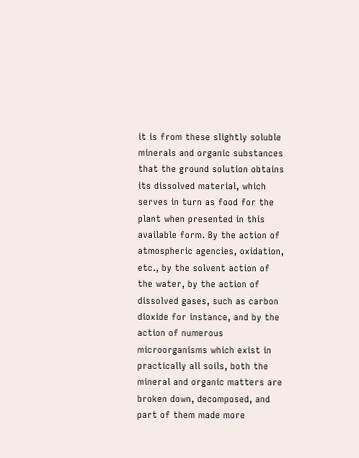it is from these slightly soluble minerals and organic substances that the ground solution obtains its dissolved material, which serves in turn as food for the plant when presented in this available form. By the action of atmospheric agencies, oxidation, etc., by the solvent action of the water, by the action of dissolved gases, such as carbon dioxide for instance, and by the action of numerous microorganisms which exist in practically all soils, both the mineral and organic matters are broken down, decomposed, and part of them made more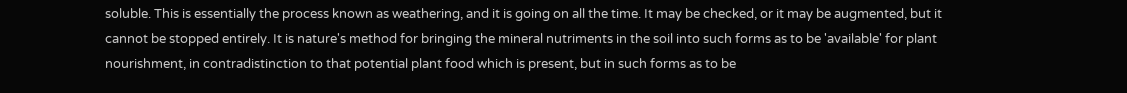soluble. This is essentially the process known as weathering, and it is going on all the time. It may be checked, or it may be augmented, but it cannot be stopped entirely. It is nature's method for bringing the mineral nutriments in the soil into such forms as to be 'available' for plant nourishment, in contradistinction to that potential plant food which is present, but in such forms as to be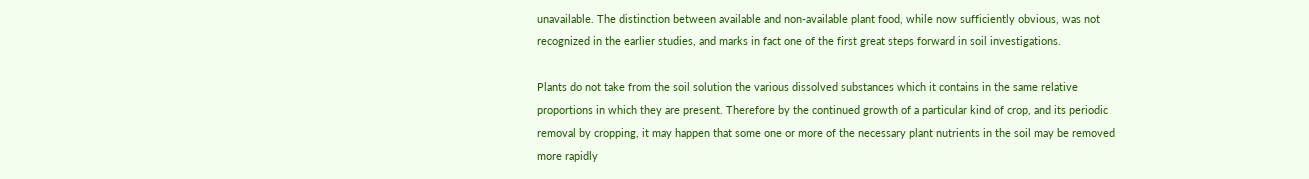unavailable. The distinction between available and non-available plant food, while now sufficiently obvious, was not recognized in the earlier studies, and marks in fact one of the first great steps forward in soil investigations.

Plants do not take from the soil solution the various dissolved substances which it contains in the same relative proportions in which they are present. Therefore by the continued growth of a particular kind of crop, and its periodic removal by cropping, it may happen that some one or more of the necessary plant nutrients in the soil may be removed more rapidly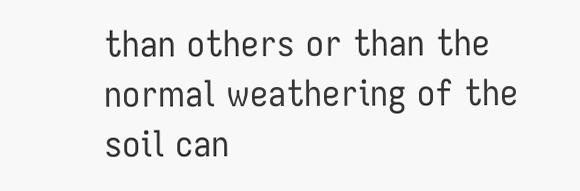than others or than the normal weathering of the soil can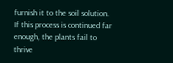furnish it to the soil solution. If this process is continued far enough, the plants fail to thrive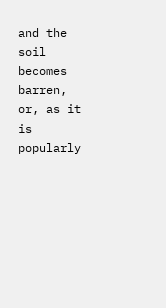and the soil becomes barren, or, as it is popularly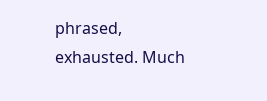phrased, exhausted. Much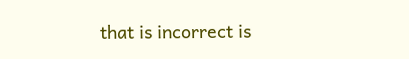that is incorrect is